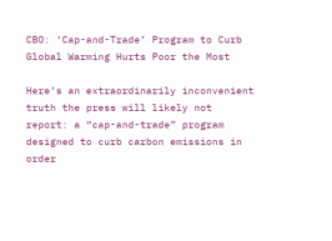CBO: ‘Cap-and-Trade’ Program to Curb Global Warming Hurts Poor the Most

Here’s an extraordinarily inconvenient truth the press will likely not report: a “cap-and-trade” program designed to curb carbon emissions in order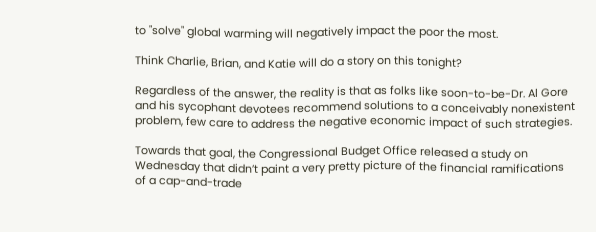to "solve" global warming will negatively impact the poor the most.

Think Charlie, Brian, and Katie will do a story on this tonight?

Regardless of the answer, the reality is that as folks like soon-to-be-Dr. Al Gore and his sycophant devotees recommend solutions to a conceivably nonexistent problem, few care to address the negative economic impact of such strategies.

Towards that goal, the Congressional Budget Office released a study on Wednesday that didn’t paint a very pretty picture of the financial ramifications of a cap-and-trade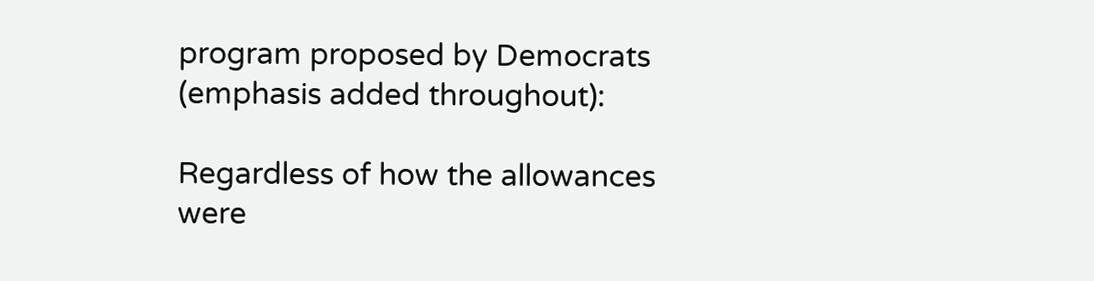program proposed by Democrats (emphasis added throughout):

Regardless of how the allowances were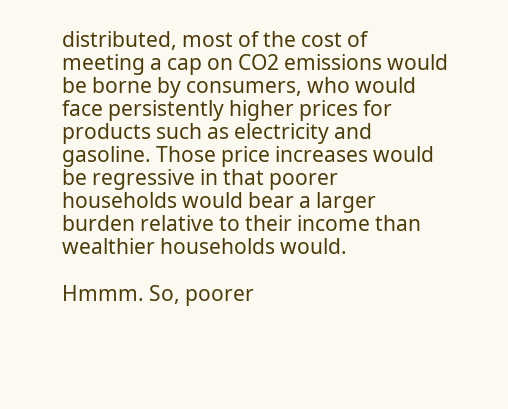distributed, most of the cost of meeting a cap on CO2 emissions would be borne by consumers, who would face persistently higher prices for products such as electricity and gasoline. Those price increases would be regressive in that poorer households would bear a larger burden relative to their income than wealthier households would.

Hmmm. So, poorer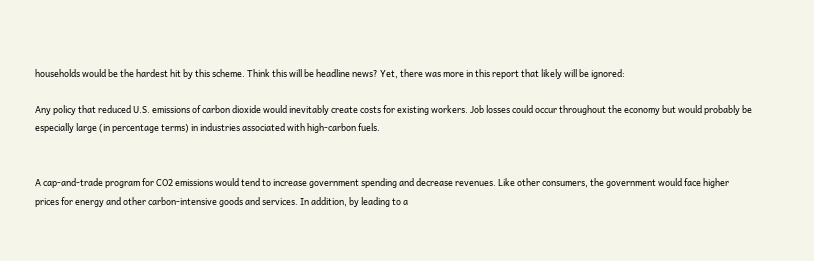households would be the hardest hit by this scheme. Think this will be headline news? Yet, there was more in this report that likely will be ignored:

Any policy that reduced U.S. emissions of carbon dioxide would inevitably create costs for existing workers. Job losses could occur throughout the economy but would probably be especially large (in percentage terms) in industries associated with high-carbon fuels.


A cap-and-trade program for CO2 emissions would tend to increase government spending and decrease revenues. Like other consumers, the government would face higher prices for energy and other carbon-intensive goods and services. In addition, by leading to a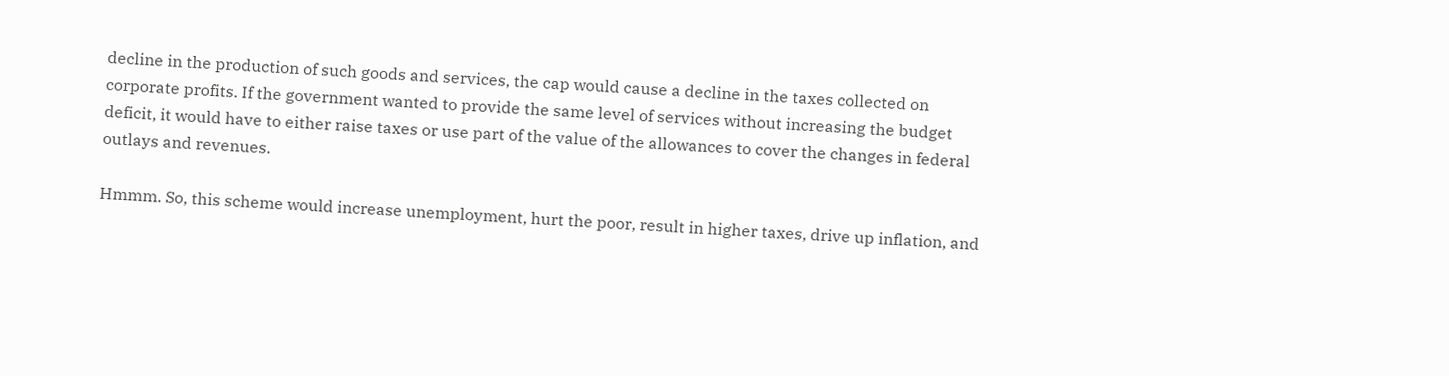decline in the production of such goods and services, the cap would cause a decline in the taxes collected on corporate profits. If the government wanted to provide the same level of services without increasing the budget deficit, it would have to either raise taxes or use part of the value of the allowances to cover the changes in federal outlays and revenues.

Hmmm. So, this scheme would increase unemployment, hurt the poor, result in higher taxes, drive up inflation, and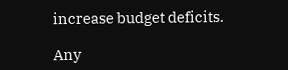increase budget deficits.

Any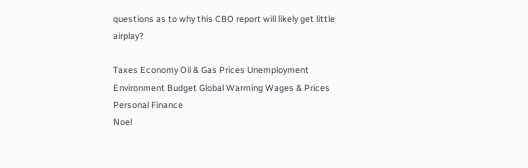questions as to why this CBO report will likely get little airplay?

Taxes Economy Oil & Gas Prices Unemployment Environment Budget Global Warming Wages & Prices Personal Finance
Noel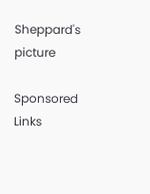Sheppard's picture

Sponsored Links